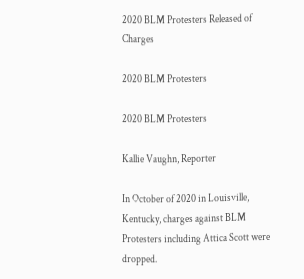2020 BLM Protesters Released of Charges

2020 BLM Protesters

2020 BLM Protesters

Kallie Vaughn, Reporter

In October of 2020 in Louisville, Kentucky, charges against BLM Protesters including Attica Scott were dropped.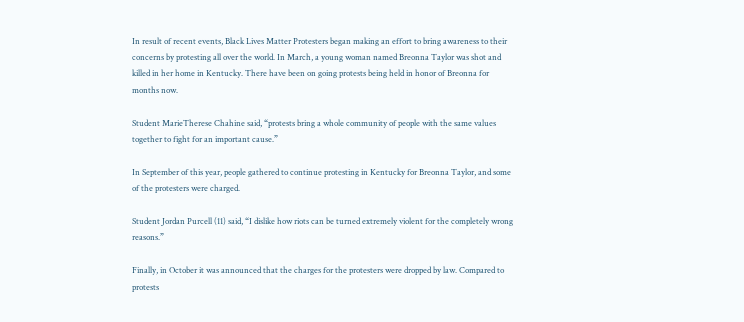In result of recent events, Black Lives Matter Protesters began making an effort to bring awareness to their concerns by protesting all over the world. In March, a young woman named Breonna Taylor was shot and killed in her home in Kentucky. There have been on going protests being held in honor of Breonna for months now.

Student MarieTherese Chahine said, “protests bring a whole community of people with the same values together to fight for an important cause.”

In September of this year, people gathered to continue protesting in Kentucky for Breonna Taylor, and some of the protesters were charged.

Student Jordan Purcell (11) said, “I dislike how riots can be turned extremely violent for the completely wrong reasons.”

Finally, in October it was announced that the charges for the protesters were dropped by law. Compared to protests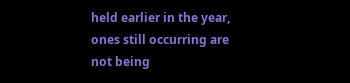held earlier in the year, ones still occurring are not being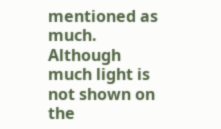mentioned as much. Although much light is not shown on the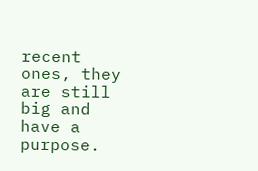recent ones, they are still big and have a purpose.